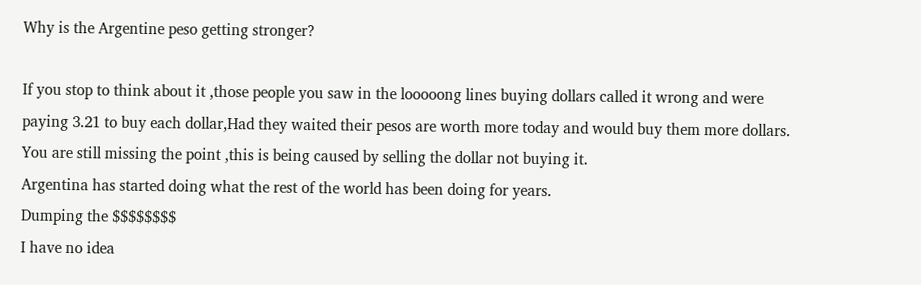Why is the Argentine peso getting stronger?

If you stop to think about it ,those people you saw in the looooong lines buying dollars called it wrong and were paying 3.21 to buy each dollar,Had they waited their pesos are worth more today and would buy them more dollars.
You are still missing the point ,this is being caused by selling the dollar not buying it.
Argentina has started doing what the rest of the world has been doing for years.
Dumping the $$$$$$$$
I have no idea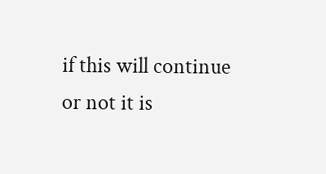if this will continue or not it is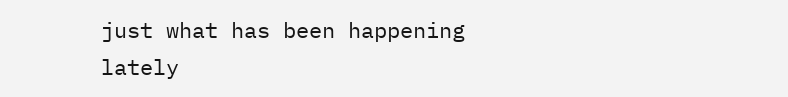just what has been happening lately